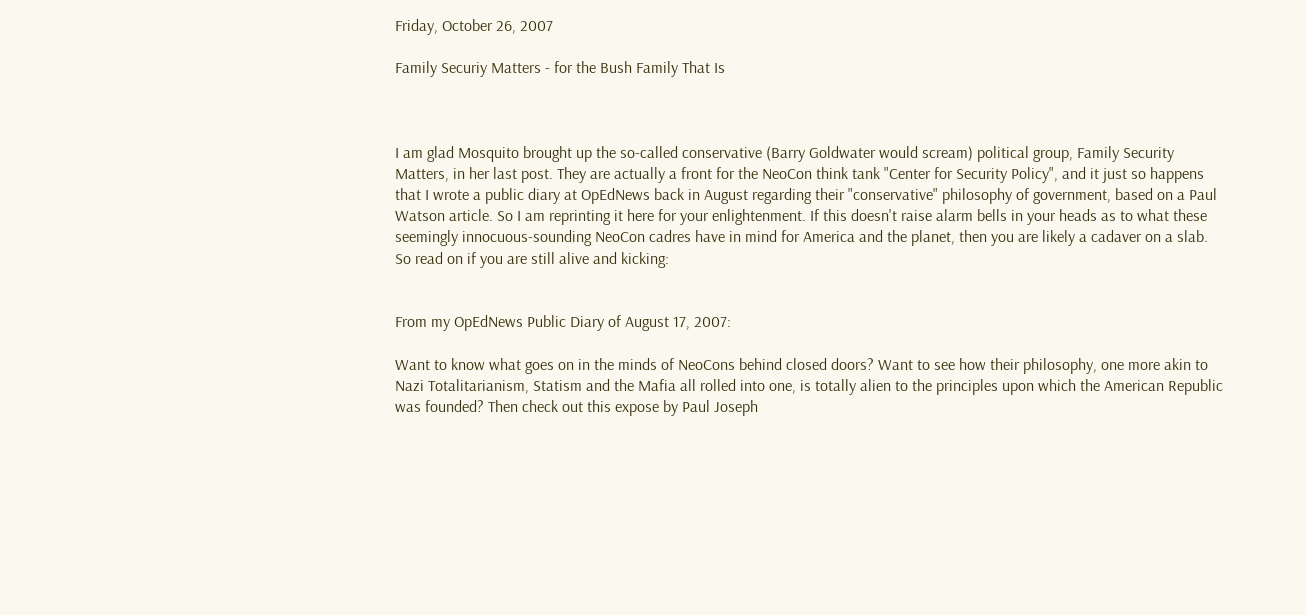Friday, October 26, 2007

Family Securiy Matters - for the Bush Family That Is



I am glad Mosquito brought up the so-called conservative (Barry Goldwater would scream) political group, Family Security Matters, in her last post. They are actually a front for the NeoCon think tank "Center for Security Policy", and it just so happens that I wrote a public diary at OpEdNews back in August regarding their "conservative" philosophy of government, based on a Paul Watson article. So I am reprinting it here for your enlightenment. If this doesn't raise alarm bells in your heads as to what these seemingly innocuous-sounding NeoCon cadres have in mind for America and the planet, then you are likely a cadaver on a slab. So read on if you are still alive and kicking:


From my OpEdNews Public Diary of August 17, 2007:

Want to know what goes on in the minds of NeoCons behind closed doors? Want to see how their philosophy, one more akin to Nazi Totalitarianism, Statism and the Mafia all rolled into one, is totally alien to the principles upon which the American Republic was founded? Then check out this expose by Paul Joseph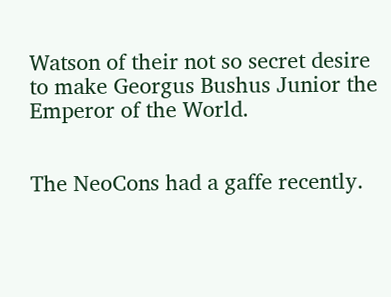Watson of their not so secret desire to make Georgus Bushus Junior the Emperor of the World.


The NeoCons had a gaffe recently.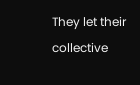They let their collective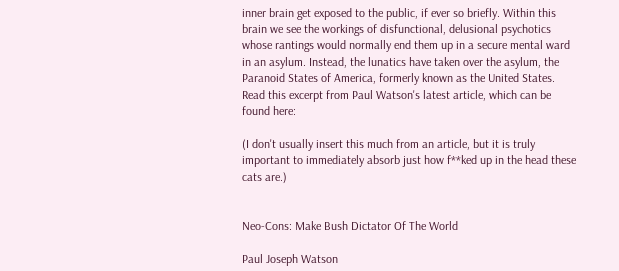inner brain get exposed to the public, if ever so briefly. Within this brain we see the workings of disfunctional, delusional psychotics whose rantings would normally end them up in a secure mental ward in an asylum. Instead, the lunatics have taken over the asylum, the Paranoid States of America, formerly known as the United States. Read this excerpt from Paul Watson's latest article, which can be found here:

(I don't usually insert this much from an article, but it is truly important to immediately absorb just how f**ked up in the head these cats are.)


Neo-Cons: Make Bush Dictator Of The World

Paul Joseph Watson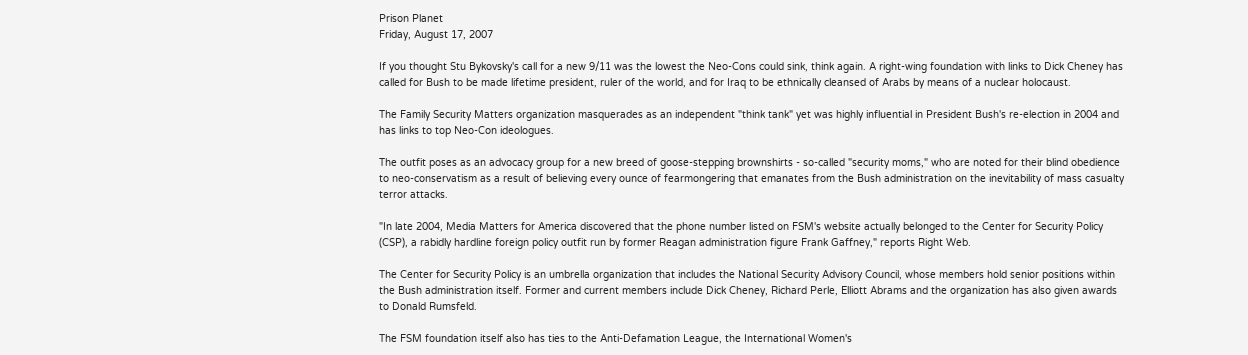Prison Planet
Friday, August 17, 2007

If you thought Stu Bykovsky's call for a new 9/11 was the lowest the Neo-Cons could sink, think again. A right-wing foundation with links to Dick Cheney has called for Bush to be made lifetime president, ruler of the world, and for Iraq to be ethnically cleansed of Arabs by means of a nuclear holocaust.

The Family Security Matters organization masquerades as an independent "think tank" yet was highly influential in President Bush's re-election in 2004 and has links to top Neo-Con ideologues.

The outfit poses as an advocacy group for a new breed of goose-stepping brownshirts - so-called "security moms," who are noted for their blind obedience to neo-conservatism as a result of believing every ounce of fearmongering that emanates from the Bush administration on the inevitability of mass casualty terror attacks.

"In late 2004, Media Matters for America discovered that the phone number listed on FSM's website actually belonged to the Center for Security Policy (CSP), a rabidly hardline foreign policy outfit run by former Reagan administration figure Frank Gaffney," reports Right Web.

The Center for Security Policy is an umbrella organization that includes the National Security Advisory Council, whose members hold senior positions within the Bush administration itself. Former and current members include Dick Cheney, Richard Perle, Elliott Abrams and the organization has also given awards to Donald Rumsfeld.

The FSM foundation itself also has ties to the Anti-Defamation League, the International Women's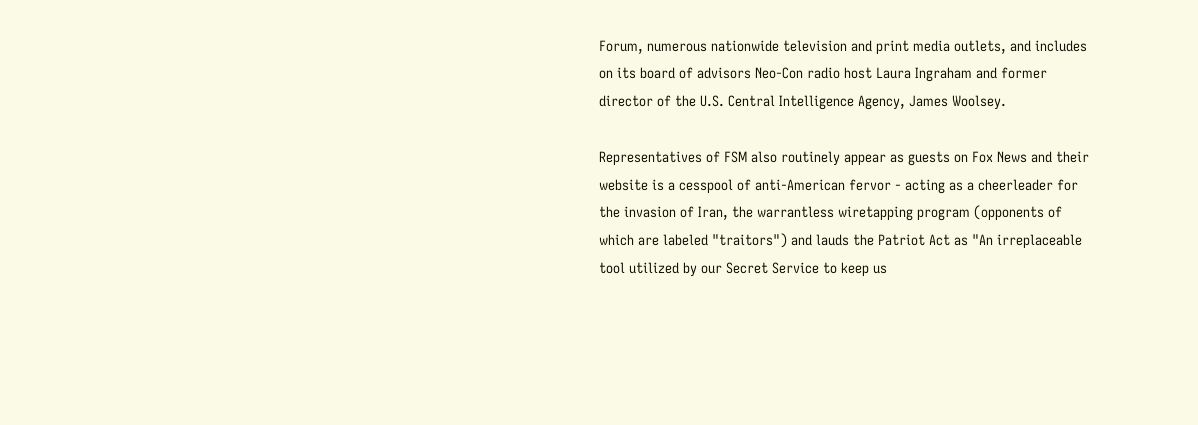Forum, numerous nationwide television and print media outlets, and includes on its board of advisors Neo-Con radio host Laura Ingraham and former director of the U.S. Central Intelligence Agency, James Woolsey.

Representatives of FSM also routinely appear as guests on Fox News and their website is a cesspool of anti-American fervor - acting as a cheerleader for the invasion of Iran, the warrantless wiretapping program (opponents of which are labeled "traitors") and lauds the Patriot Act as "An irreplaceable tool utilized by our Secret Service to keep us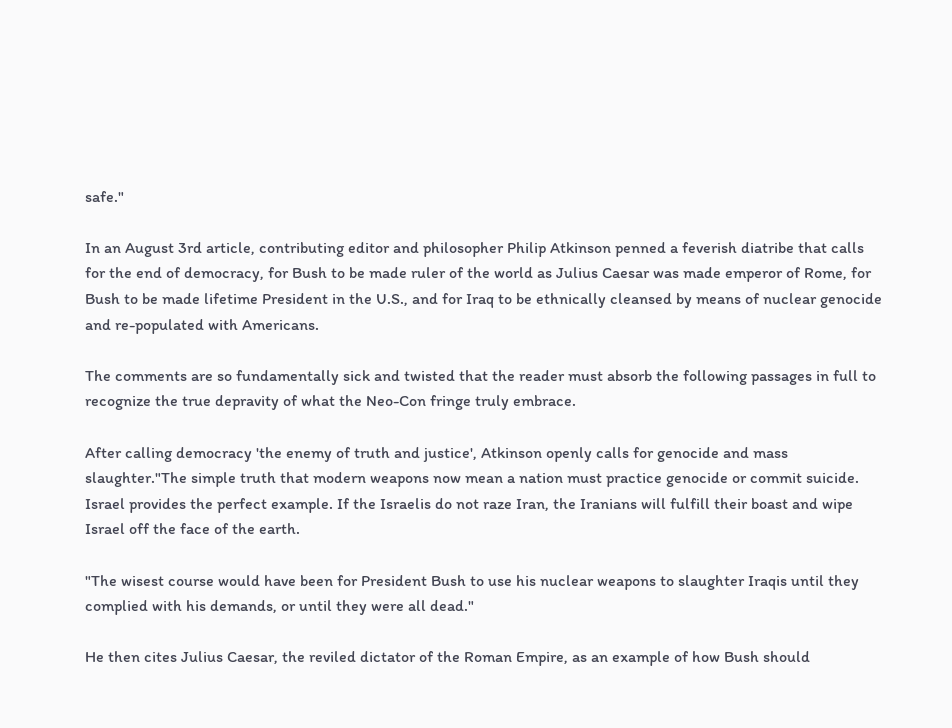safe."

In an August 3rd article, contributing editor and philosopher Philip Atkinson penned a feverish diatribe that calls for the end of democracy, for Bush to be made ruler of the world as Julius Caesar was made emperor of Rome, for Bush to be made lifetime President in the U.S., and for Iraq to be ethnically cleansed by means of nuclear genocide and re-populated with Americans.

The comments are so fundamentally sick and twisted that the reader must absorb the following passages in full to recognize the true depravity of what the Neo-Con fringe truly embrace.

After calling democracy 'the enemy of truth and justice', Atkinson openly calls for genocide and mass slaughter."The simple truth that modern weapons now mean a nation must practice genocide or commit suicide. Israel provides the perfect example. If the Israelis do not raze Iran, the Iranians will fulfill their boast and wipe Israel off the face of the earth.

"The wisest course would have been for President Bush to use his nuclear weapons to slaughter Iraqis until they complied with his demands, or until they were all dead."

He then cites Julius Caesar, the reviled dictator of the Roman Empire, as an example of how Bush should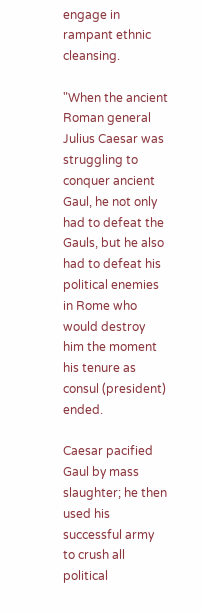engage in rampant ethnic cleansing.

"When the ancient Roman general Julius Caesar was struggling to conquer ancient Gaul, he not only had to defeat the Gauls, but he also had to defeat his political enemies in Rome who would destroy him the moment his tenure as consul (president) ended.

Caesar pacified Gaul by mass slaughter; he then used his successful army to crush all political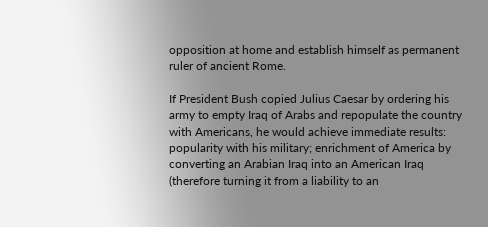opposition at home and establish himself as permanent ruler of ancient Rome.

If President Bush copied Julius Caesar by ordering his army to empty Iraq of Arabs and repopulate the country with Americans, he would achieve immediate results: popularity with his military; enrichment of America by converting an Arabian Iraq into an American Iraq (therefore turning it from a liability to an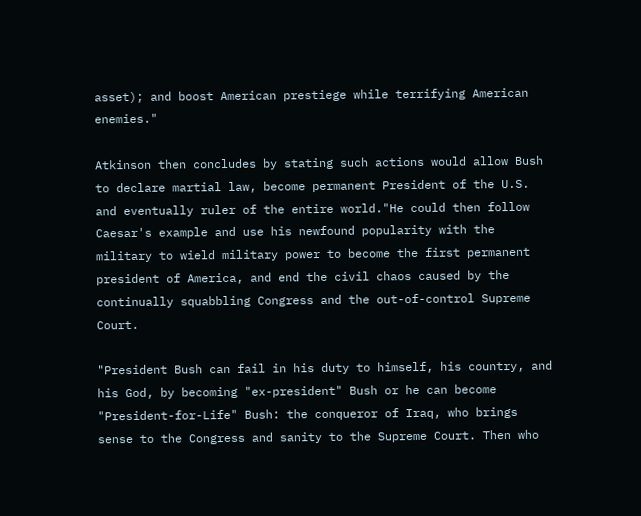asset); and boost American prestiege while terrifying American enemies."

Atkinson then concludes by stating such actions would allow Bush to declare martial law, become permanent President of the U.S. and eventually ruler of the entire world."He could then follow Caesar's example and use his newfound popularity with the military to wield military power to become the first permanent president of America, and end the civil chaos caused by the continually squabbling Congress and the out-of-control Supreme Court.

"President Bush can fail in his duty to himself, his country, and his God, by becoming "ex-president" Bush or he can become "President-for-Life" Bush: the conqueror of Iraq, who brings sense to the Congress and sanity to the Supreme Court. Then who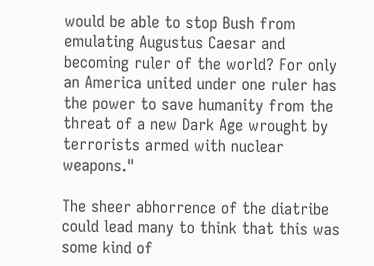would be able to stop Bush from emulating Augustus Caesar and becoming ruler of the world? For only an America united under one ruler has the power to save humanity from the threat of a new Dark Age wrought by terrorists armed with nuclear weapons."

The sheer abhorrence of the diatribe could lead many to think that this was some kind of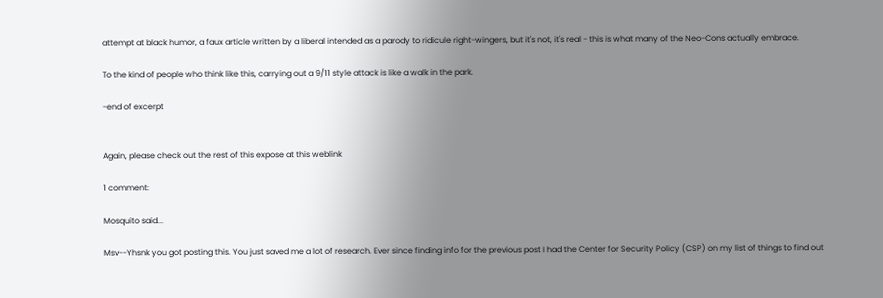attempt at black humor, a faux article written by a liberal intended as a parody to ridicule right-wingers, but it's not, it's real - this is what many of the Neo-Cons actually embrace.

To the kind of people who think like this, carrying out a 9/11 style attack is like a walk in the park.

-end of excerpt


Again, please check out the rest of this expose at this weblink

1 comment:

Mosquito said...

Msv--Yhsnk you got posting this. You just saved me a lot of research. Ever since finding info for the previous post I had the Center for Security Policy (CSP) on my list of things to find out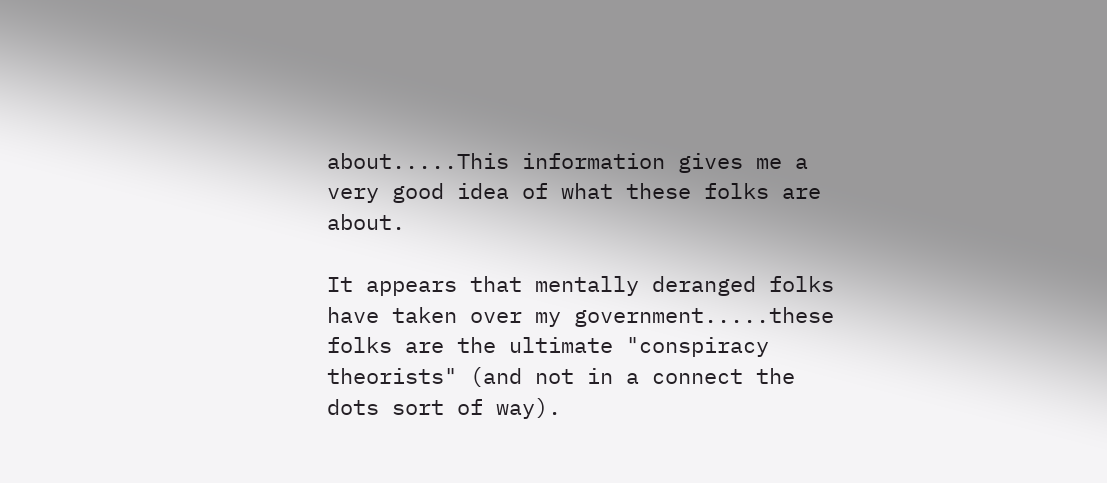about.....This information gives me a very good idea of what these folks are about.

It appears that mentally deranged folks have taken over my government.....these folks are the ultimate "conspiracy theorists" (and not in a connect the dots sort of way).